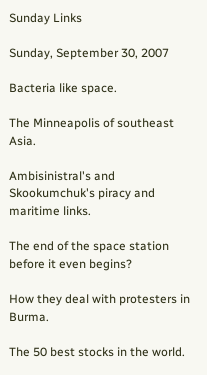Sunday Links

Sunday, September 30, 2007

Bacteria like space.

The Minneapolis of southeast Asia.

Ambisinistral's and Skookumchuk's piracy and maritime links.

The end of the space station before it even begins?

How they deal with protesters in Burma.

The 50 best stocks in the world.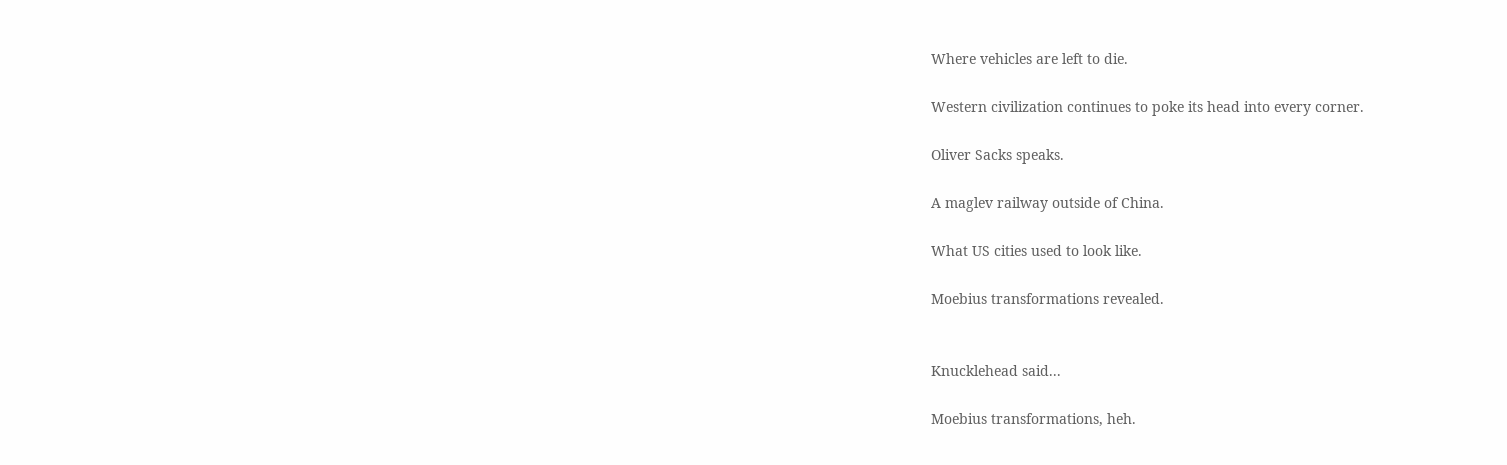Where vehicles are left to die.

Western civilization continues to poke its head into every corner.

Oliver Sacks speaks.

A maglev railway outside of China.

What US cities used to look like.

Moebius transformations revealed.


Knucklehead said...

Moebius transformations, heh.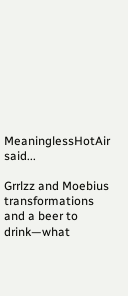MeaninglessHotAir said...

Grrlzz and Moebius transformations and a beer to drink—what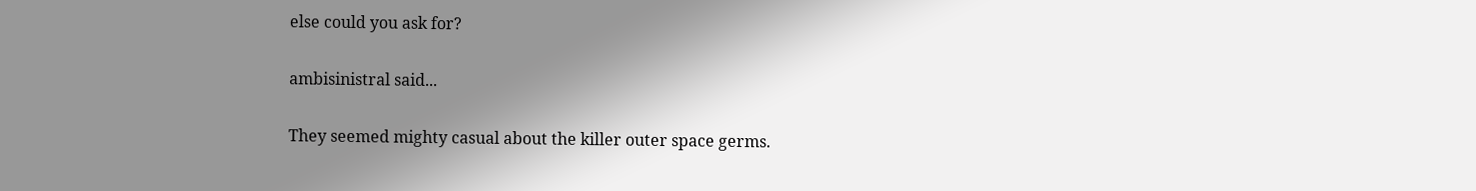else could you ask for?

ambisinistral said...

They seemed mighty casual about the killer outer space germs.